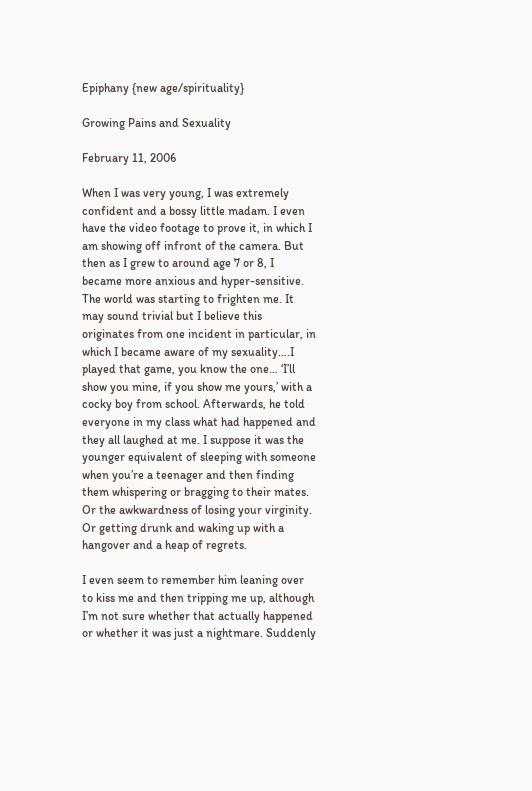Epiphany {new age/spirituality}

Growing Pains and Sexuality

February 11, 2006

When I was very young, I was extremely confident and a bossy little madam. I even have the video footage to prove it, in which I am showing off infront of the camera. But then as I grew to around age 7 or 8, I became more anxious and hyper-sensitive. The world was starting to frighten me. It may sound trivial but I believe this originates from one incident in particular, in which I became aware of my sexuality….I played that game, you know the one… ‘I’ll show you mine, if you show me yours,’ with a cocky boy from school. Afterwards, he told everyone in my class what had happened and they all laughed at me. I suppose it was the younger equivalent of sleeping with someone when you’re a teenager and then finding them whispering or bragging to their mates. Or the awkwardness of losing your virginity. Or getting drunk and waking up with a hangover and a heap of regrets.

I even seem to remember him leaning over to kiss me and then tripping me up, although I’m not sure whether that actually happened or whether it was just a nightmare. Suddenly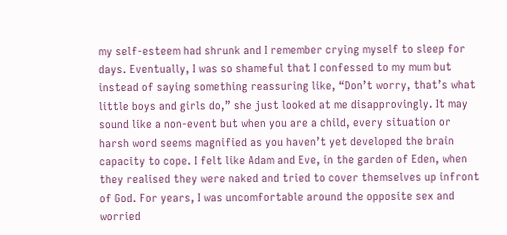my self-esteem had shrunk and I remember crying myself to sleep for days. Eventually, I was so shameful that I confessed to my mum but instead of saying something reassuring like, “Don’t worry, that’s what little boys and girls do,” she just looked at me disapprovingly. It may sound like a non-event but when you are a child, every situation or harsh word seems magnified as you haven’t yet developed the brain capacity to cope. I felt like Adam and Eve, in the garden of Eden, when they realised they were naked and tried to cover themselves up infront of God. For years, I was uncomfortable around the opposite sex and worried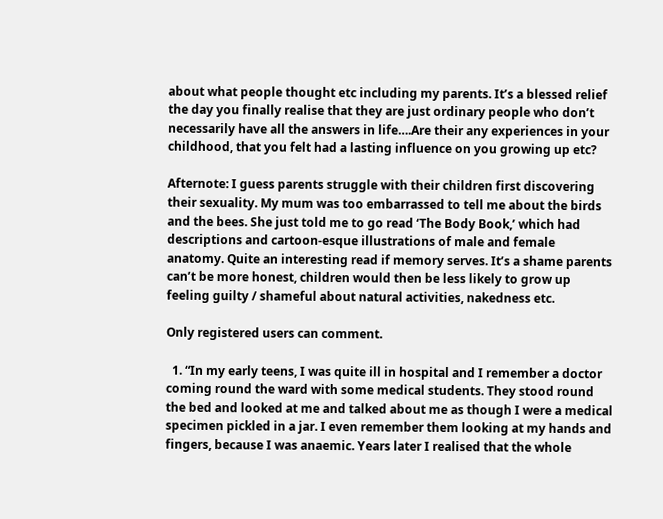about what people thought etc including my parents. It’s a blessed relief the day you finally realise that they are just ordinary people who don’t necessarily have all the answers in life….Are their any experiences in your childhood, that you felt had a lasting influence on you growing up etc?

Afternote: I guess parents struggle with their children first discovering their sexuality. My mum was too embarrassed to tell me about the birds and the bees. She just told me to go read ‘The Body Book,’ which had descriptions and cartoon-esque illustrations of male and female anatomy. Quite an interesting read if memory serves. It’s a shame parents can’t be more honest, children would then be less likely to grow up feeling guilty / shameful about natural activities, nakedness etc.

Only registered users can comment.

  1. “In my early teens, I was quite ill in hospital and I remember a doctor coming round the ward with some medical students. They stood round the bed and looked at me and talked about me as though I were a medical specimen pickled in a jar. I even remember them looking at my hands and fingers, because I was anaemic. Years later I realised that the whole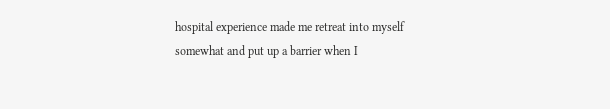hospital experience made me retreat into myself somewhat and put up a barrier when I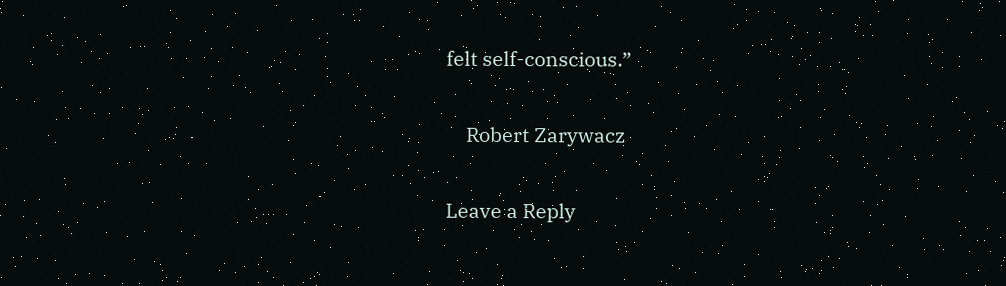felt self-conscious.”

    Robert Zarywacz

Leave a Reply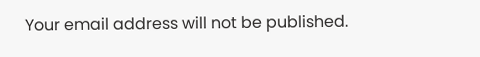Your email address will not be published.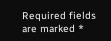Required fields are marked *